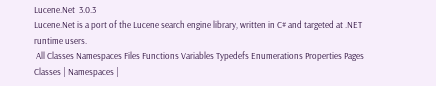Lucene.Net  3.0.3
Lucene.Net is a port of the Lucene search engine library, written in C# and targeted at .NET runtime users.
 All Classes Namespaces Files Functions Variables Typedefs Enumerations Properties Pages
Classes | Namespaces |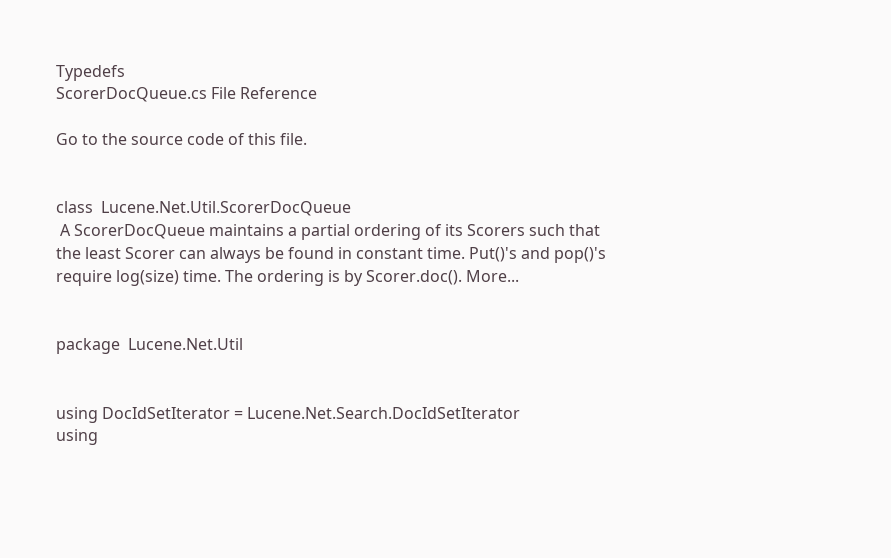Typedefs
ScorerDocQueue.cs File Reference

Go to the source code of this file.


class  Lucene.Net.Util.ScorerDocQueue
 A ScorerDocQueue maintains a partial ordering of its Scorers such that the least Scorer can always be found in constant time. Put()'s and pop()'s require log(size) time. The ordering is by Scorer.doc(). More...


package  Lucene.Net.Util


using DocIdSetIterator = Lucene.Net.Search.DocIdSetIterator
using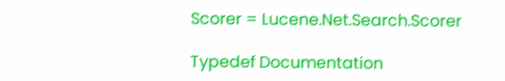Scorer = Lucene.Net.Search.Scorer

Typedef Documentation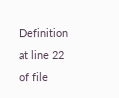Definition at line 22 of file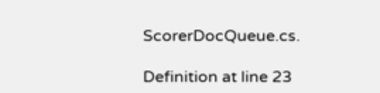ScorerDocQueue.cs.

Definition at line 23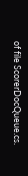of file ScorerDocQueue.cs.